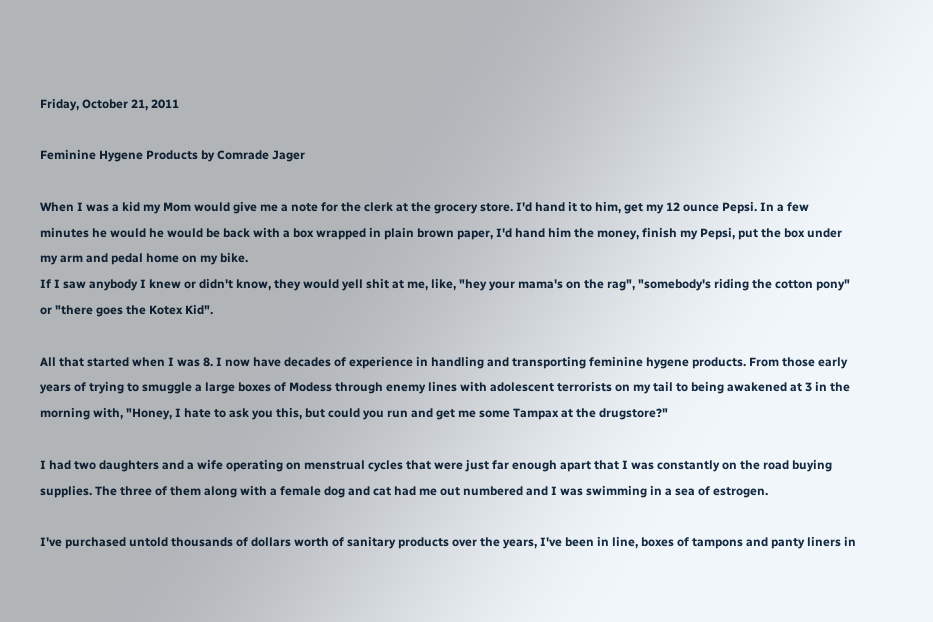Friday, October 21, 2011

Feminine Hygene Products by Comrade Jager

When I was a kid my Mom would give me a note for the clerk at the grocery store. I'd hand it to him, get my 12 ounce Pepsi. In a few minutes he would he would be back with a box wrapped in plain brown paper, I'd hand him the money, finish my Pepsi, put the box under my arm and pedal home on my bike.
If I saw anybody I knew or didn't know, they would yell shit at me, like, "hey your mama's on the rag", "somebody's riding the cotton pony" or "there goes the Kotex Kid".

All that started when I was 8. I now have decades of experience in handling and transporting feminine hygene products. From those early years of trying to smuggle a large boxes of Modess through enemy lines with adolescent terrorists on my tail to being awakened at 3 in the morning with, "Honey, I hate to ask you this, but could you run and get me some Tampax at the drugstore?"

I had two daughters and a wife operating on menstrual cycles that were just far enough apart that I was constantly on the road buying supplies. The three of them along with a female dog and cat had me out numbered and I was swimming in a sea of estrogen.

I've purchased untold thousands of dollars worth of sanitary products over the years, I've been in line, boxes of tampons and panty liners in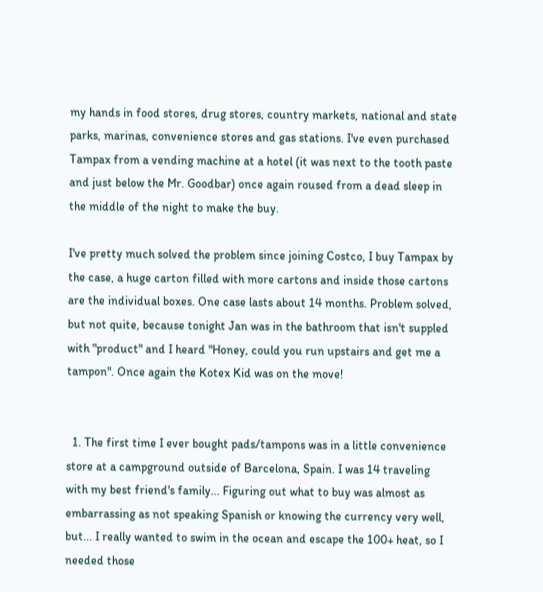my hands in food stores, drug stores, country markets, national and state parks, marinas, convenience stores and gas stations. I've even purchased Tampax from a vending machine at a hotel (it was next to the tooth paste and just below the Mr. Goodbar) once again roused from a dead sleep in the middle of the night to make the buy.

I've pretty much solved the problem since joining Costco, I buy Tampax by the case, a huge carton filled with more cartons and inside those cartons are the individual boxes. One case lasts about 14 months. Problem solved, but not quite, because tonight Jan was in the bathroom that isn't suppled with "product" and I heard "Honey, could you run upstairs and get me a tampon". Once again the Kotex Kid was on the move!


  1. The first time I ever bought pads/tampons was in a little convenience store at a campground outside of Barcelona, Spain. I was 14 traveling with my best friend's family... Figuring out what to buy was almost as embarrassing as not speaking Spanish or knowing the currency very well, but... I really wanted to swim in the ocean and escape the 100+ heat, so I needed those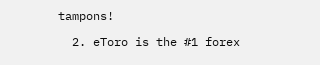tampons!

  2. eToro is the #1 forex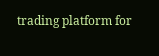trading platform for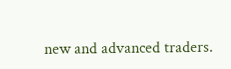new and advanced traders.